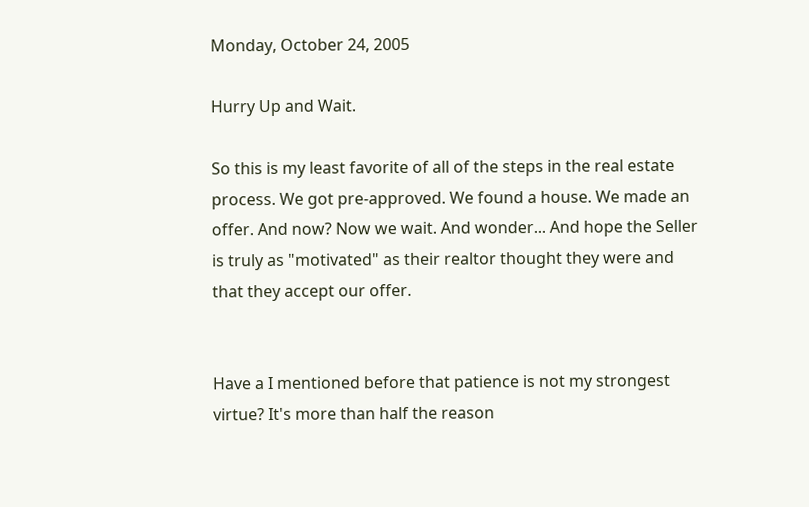Monday, October 24, 2005

Hurry Up and Wait.

So this is my least favorite of all of the steps in the real estate process. We got pre-approved. We found a house. We made an offer. And now? Now we wait. And wonder... And hope the Seller is truly as "motivated" as their realtor thought they were and that they accept our offer.


Have a I mentioned before that patience is not my strongest virtue? It's more than half the reason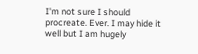I'm not sure I should procreate. Ever. I may hide it well but I am hugely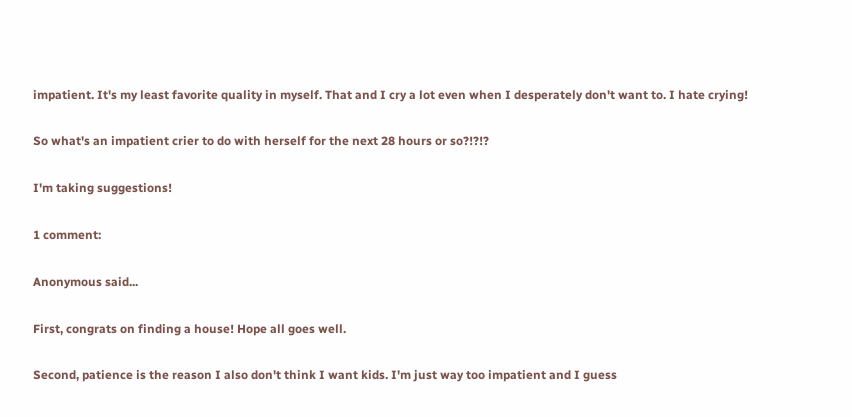impatient. It's my least favorite quality in myself. That and I cry a lot even when I desperately don't want to. I hate crying!

So what's an impatient crier to do with herself for the next 28 hours or so?!?!?

I'm taking suggestions!

1 comment:

Anonymous said...

First, congrats on finding a house! Hope all goes well.

Second, patience is the reason I also don't think I want kids. I'm just way too impatient and I guess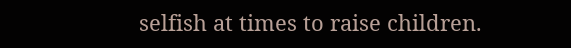selfish at times to raise children.